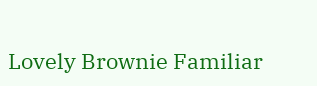Lovely Brownie Familiar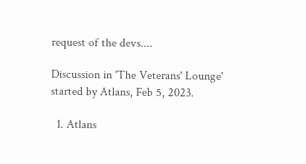request of the devs....

Discussion in 'The Veterans' Lounge' started by Atlans, Feb 5, 2023.

  1. Atlans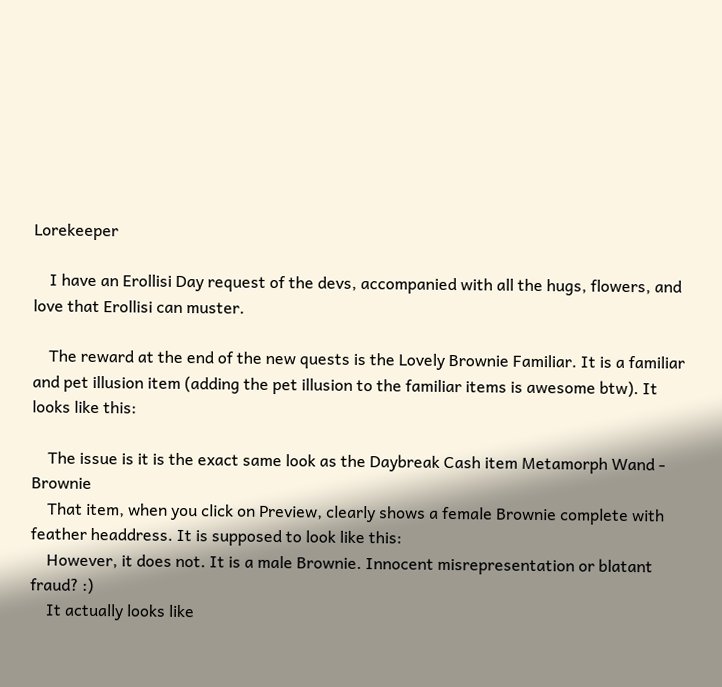Lorekeeper

    I have an Erollisi Day request of the devs, accompanied with all the hugs, flowers, and love that Erollisi can muster.

    The reward at the end of the new quests is the Lovely Brownie Familiar. It is a familiar and pet illusion item (adding the pet illusion to the familiar items is awesome btw). It looks like this:

    The issue is it is the exact same look as the Daybreak Cash item Metamorph Wand - Brownie
    That item, when you click on Preview, clearly shows a female Brownie complete with feather headdress. It is supposed to look like this:
    However, it does not. It is a male Brownie. Innocent misrepresentation or blatant fraud? :)
    It actually looks like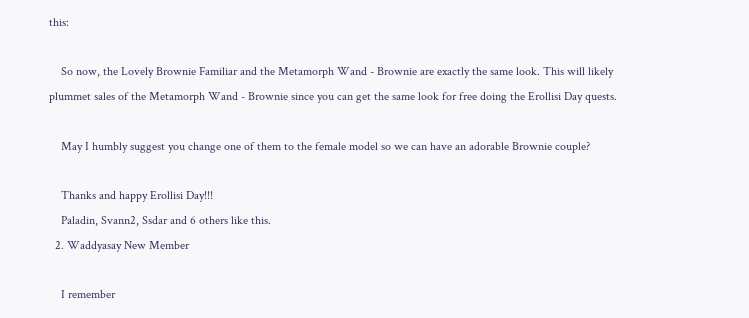this:

    So now, the Lovely Brownie Familiar and the Metamorph Wand - Brownie are exactly the same look. This will likely plummet sales of the Metamorph Wand - Brownie since you can get the same look for free doing the Erollisi Day quests.

    May I humbly suggest you change one of them to the female model so we can have an adorable Brownie couple?

    Thanks and happy Erollisi Day!!!
    Paladin, Svann2, Ssdar and 6 others like this.
  2. Waddyasay New Member

    I remember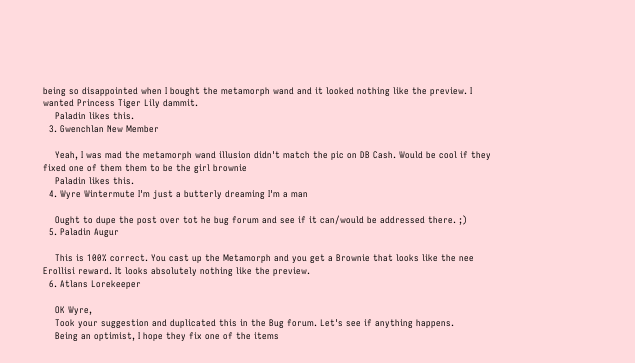being so disappointed when I bought the metamorph wand and it looked nothing like the preview. I wanted Princess Tiger Lily dammit.
    Paladin likes this.
  3. Gwenchlan New Member

    Yeah, I was mad the metamorph wand illusion didn't match the pic on DB Cash. Would be cool if they fixed one of them them to be the girl brownie
    Paladin likes this.
  4. Wyre Wintermute I'm just a butterly dreaming I'm a man

    Ought to dupe the post over tot he bug forum and see if it can/would be addressed there. ;)
  5. Paladin Augur

    This is 100% correct. You cast up the Metamorph and you get a Brownie that looks like the nee Erollisi reward. It looks absolutely nothing like the preview.
  6. Atlans Lorekeeper

    OK Wyre,
    Took your suggestion and duplicated this in the Bug forum. Let's see if anything happens.
    Being an optimist, I hope they fix one of the items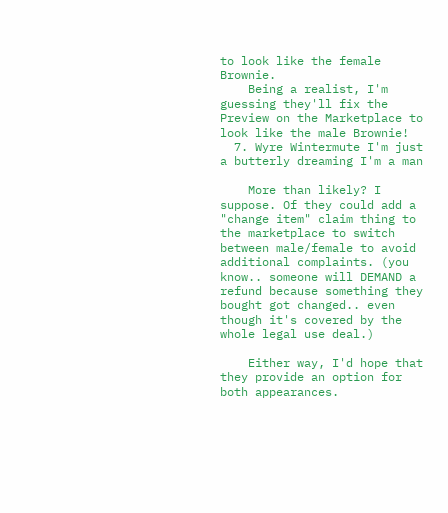to look like the female Brownie.
    Being a realist, I'm guessing they'll fix the Preview on the Marketplace to look like the male Brownie!
  7. Wyre Wintermute I'm just a butterly dreaming I'm a man

    More than likely? I suppose. Of they could add a "change item" claim thing to the marketplace to switch between male/female to avoid additional complaints. (you know.. someone will DEMAND a refund because something they bought got changed.. even though it's covered by the whole legal use deal.)

    Either way, I'd hope that they provide an option for both appearances.